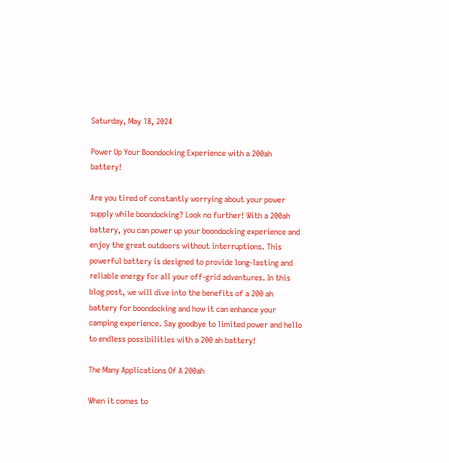Saturday, May 18, 2024

Power Up Your Boondocking Experience with a 200ah battery!

Are you tired of constantly worrying about your power supply while boondocking? Look no further! With a 200ah battery, you can power up your boondocking experience and enjoy the great outdoors without interruptions. This powerful battery is designed to provide long-lasting and reliable energy for all your off-grid adventures. In this blog post, we will dive into the benefits of a 200 ah battery for boondocking and how it can enhance your camping experience. Say goodbye to limited power and hello to endless possibilities with a 200 ah battery!

The Many Applications Of A 200ah

When it comes to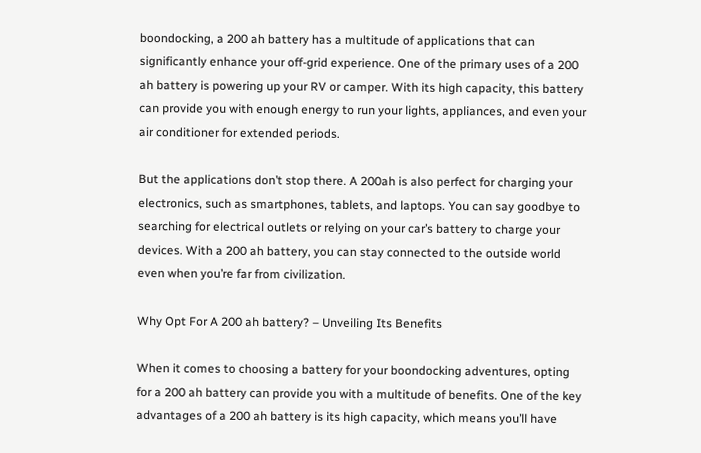boondocking, a 200 ah battery has a multitude of applications that can significantly enhance your off-grid experience. One of the primary uses of a 200 ah battery is powering up your RV or camper. With its high capacity, this battery can provide you with enough energy to run your lights, appliances, and even your air conditioner for extended periods.

But the applications don’t stop there. A 200ah is also perfect for charging your electronics, such as smartphones, tablets, and laptops. You can say goodbye to searching for electrical outlets or relying on your car’s battery to charge your devices. With a 200 ah battery, you can stay connected to the outside world even when you’re far from civilization.

Why Opt For A 200 ah battery? – Unveiling Its Benefits

When it comes to choosing a battery for your boondocking adventures, opting for a 200 ah battery can provide you with a multitude of benefits. One of the key advantages of a 200 ah battery is its high capacity, which means you’ll have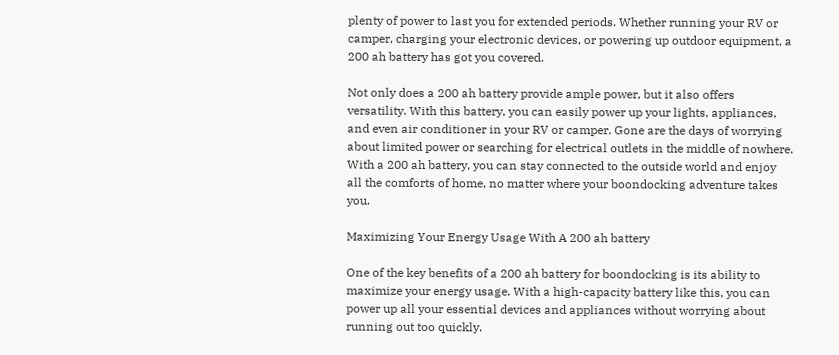plenty of power to last you for extended periods. Whether running your RV or camper, charging your electronic devices, or powering up outdoor equipment, a 200 ah battery has got you covered.

Not only does a 200 ah battery provide ample power, but it also offers versatility. With this battery, you can easily power up your lights, appliances, and even air conditioner in your RV or camper. Gone are the days of worrying about limited power or searching for electrical outlets in the middle of nowhere. With a 200 ah battery, you can stay connected to the outside world and enjoy all the comforts of home, no matter where your boondocking adventure takes you.

Maximizing Your Energy Usage With A 200 ah battery

One of the key benefits of a 200 ah battery for boondocking is its ability to maximize your energy usage. With a high-capacity battery like this, you can power up all your essential devices and appliances without worrying about running out too quickly.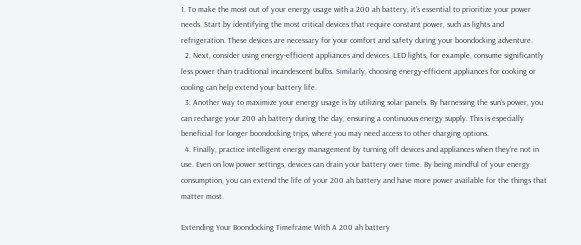1. To make the most out of your energy usage with a 200 ah battery, it’s essential to prioritize your power needs. Start by identifying the most critical devices that require constant power, such as lights and refrigeration. These devices are necessary for your comfort and safety during your boondocking adventure.
  2. Next, consider using energy-efficient appliances and devices. LED lights, for example, consume significantly less power than traditional incandescent bulbs. Similarly, choosing energy-efficient appliances for cooking or cooling can help extend your battery life.
  3. Another way to maximize your energy usage is by utilizing solar panels. By harnessing the sun’s power, you can recharge your 200 ah battery during the day, ensuring a continuous energy supply. This is especially beneficial for longer boondocking trips, where you may need access to other charging options.
  4. Finally, practice intelligent energy management by turning off devices and appliances when they’re not in use. Even on low power settings, devices can drain your battery over time. By being mindful of your energy consumption, you can extend the life of your 200 ah battery and have more power available for the things that matter most.

Extending Your Boondocking Timeframe With A 200 ah battery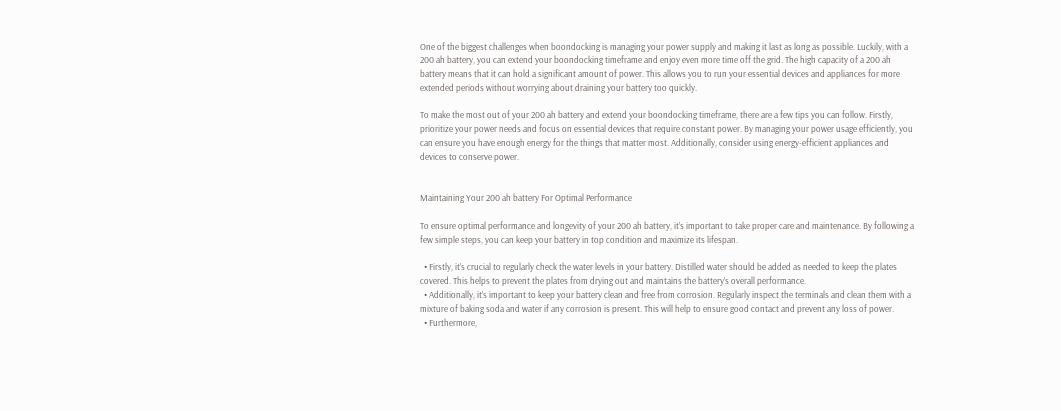One of the biggest challenges when boondocking is managing your power supply and making it last as long as possible. Luckily, with a 200 ah battery, you can extend your boondocking timeframe and enjoy even more time off the grid. The high capacity of a 200 ah battery means that it can hold a significant amount of power. This allows you to run your essential devices and appliances for more extended periods without worrying about draining your battery too quickly.

To make the most out of your 200 ah battery and extend your boondocking timeframe, there are a few tips you can follow. Firstly, prioritize your power needs and focus on essential devices that require constant power. By managing your power usage efficiently, you can ensure you have enough energy for the things that matter most. Additionally, consider using energy-efficient appliances and devices to conserve power.


Maintaining Your 200 ah battery For Optimal Performance

To ensure optimal performance and longevity of your 200 ah battery, it’s important to take proper care and maintenance. By following a few simple steps, you can keep your battery in top condition and maximize its lifespan.

  • Firstly, it’s crucial to regularly check the water levels in your battery. Distilled water should be added as needed to keep the plates covered. This helps to prevent the plates from drying out and maintains the battery’s overall performance.
  • Additionally, it’s important to keep your battery clean and free from corrosion. Regularly inspect the terminals and clean them with a mixture of baking soda and water if any corrosion is present. This will help to ensure good contact and prevent any loss of power.
  • Furthermore,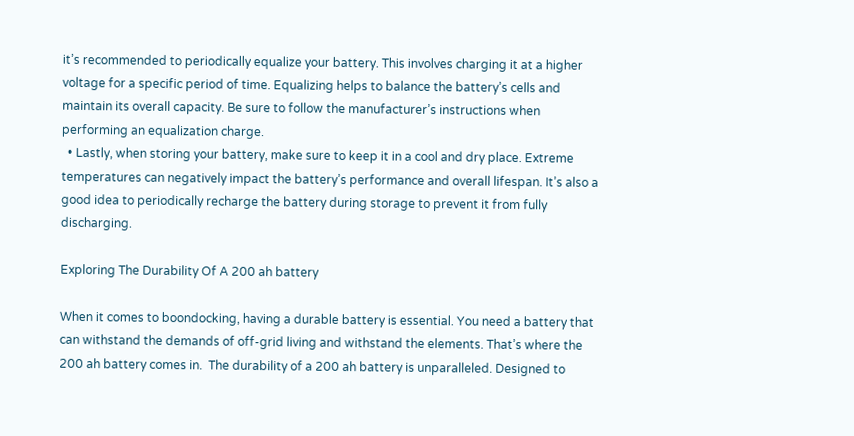it’s recommended to periodically equalize your battery. This involves charging it at a higher voltage for a specific period of time. Equalizing helps to balance the battery’s cells and maintain its overall capacity. Be sure to follow the manufacturer’s instructions when performing an equalization charge.
  • Lastly, when storing your battery, make sure to keep it in a cool and dry place. Extreme temperatures can negatively impact the battery’s performance and overall lifespan. It’s also a good idea to periodically recharge the battery during storage to prevent it from fully discharging.

Exploring The Durability Of A 200 ah battery

When it comes to boondocking, having a durable battery is essential. You need a battery that can withstand the demands of off-grid living and withstand the elements. That’s where the 200 ah battery comes in.  The durability of a 200 ah battery is unparalleled. Designed to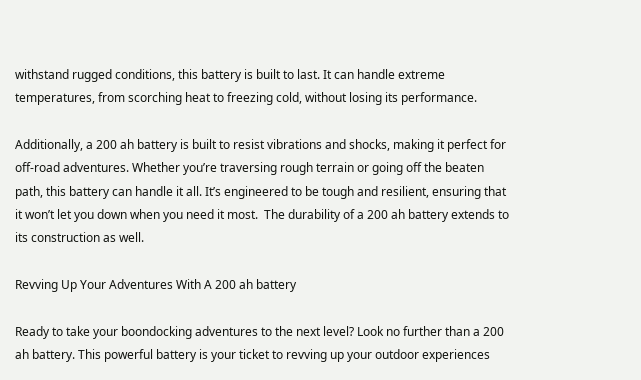withstand rugged conditions, this battery is built to last. It can handle extreme temperatures, from scorching heat to freezing cold, without losing its performance.

Additionally, a 200 ah battery is built to resist vibrations and shocks, making it perfect for off-road adventures. Whether you’re traversing rough terrain or going off the beaten path, this battery can handle it all. It’s engineered to be tough and resilient, ensuring that it won’t let you down when you need it most.  The durability of a 200 ah battery extends to its construction as well.

Revving Up Your Adventures With A 200 ah battery

Ready to take your boondocking adventures to the next level? Look no further than a 200 ah battery. This powerful battery is your ticket to revving up your outdoor experiences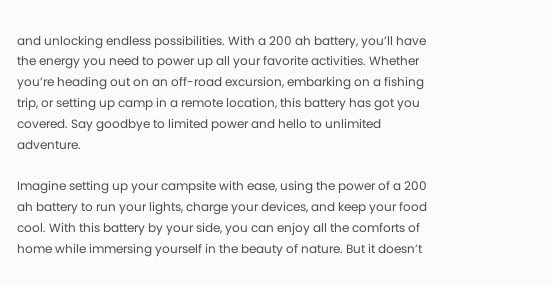and unlocking endless possibilities. With a 200 ah battery, you’ll have the energy you need to power up all your favorite activities. Whether you’re heading out on an off-road excursion, embarking on a fishing trip, or setting up camp in a remote location, this battery has got you covered. Say goodbye to limited power and hello to unlimited adventure.

Imagine setting up your campsite with ease, using the power of a 200 ah battery to run your lights, charge your devices, and keep your food cool. With this battery by your side, you can enjoy all the comforts of home while immersing yourself in the beauty of nature. But it doesn’t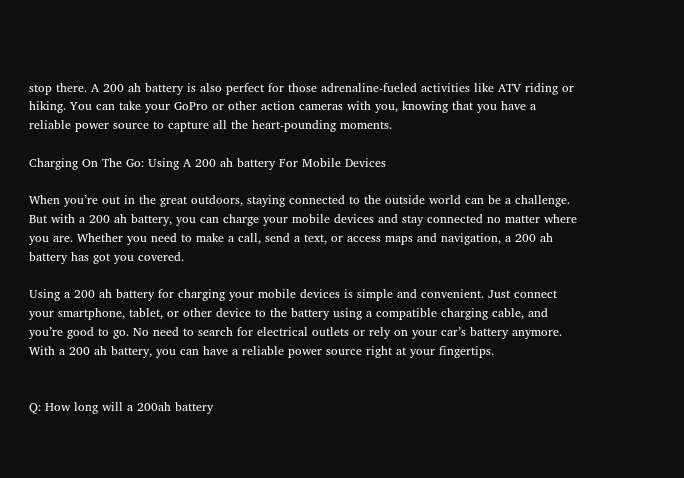stop there. A 200 ah battery is also perfect for those adrenaline-fueled activities like ATV riding or hiking. You can take your GoPro or other action cameras with you, knowing that you have a reliable power source to capture all the heart-pounding moments.

Charging On The Go: Using A 200 ah battery For Mobile Devices

When you’re out in the great outdoors, staying connected to the outside world can be a challenge. But with a 200 ah battery, you can charge your mobile devices and stay connected no matter where you are. Whether you need to make a call, send a text, or access maps and navigation, a 200 ah battery has got you covered.

Using a 200 ah battery for charging your mobile devices is simple and convenient. Just connect your smartphone, tablet, or other device to the battery using a compatible charging cable, and you’re good to go. No need to search for electrical outlets or rely on your car’s battery anymore. With a 200 ah battery, you can have a reliable power source right at your fingertips.


Q: How long will a 200ah battery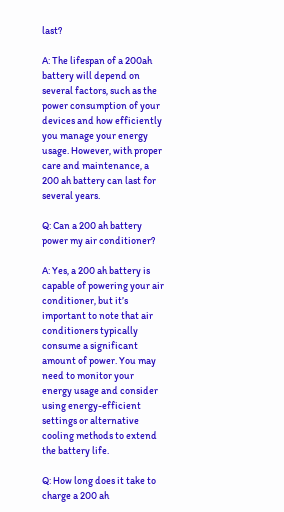last?

A: The lifespan of a 200ah battery will depend on several factors, such as the power consumption of your devices and how efficiently you manage your energy usage. However, with proper care and maintenance, a 200 ah battery can last for several years.

Q: Can a 200 ah battery power my air conditioner?

A: Yes, a 200 ah battery is capable of powering your air conditioner, but it’s important to note that air conditioners typically consume a significant amount of power. You may need to monitor your energy usage and consider using energy-efficient settings or alternative cooling methods to extend the battery life.

Q: How long does it take to charge a 200 ah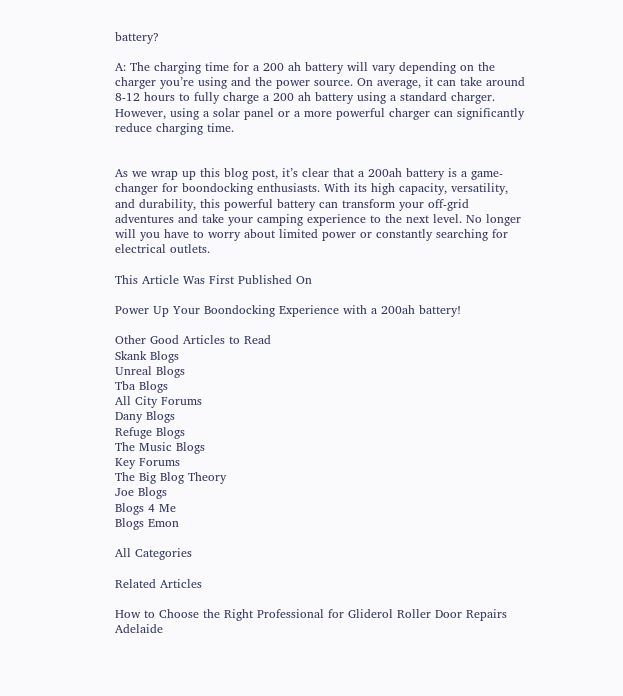battery?

A: The charging time for a 200 ah battery will vary depending on the charger you’re using and the power source. On average, it can take around 8-12 hours to fully charge a 200 ah battery using a standard charger. However, using a solar panel or a more powerful charger can significantly reduce charging time.


As we wrap up this blog post, it’s clear that a 200ah battery is a game-changer for boondocking enthusiasts. With its high capacity, versatility, and durability, this powerful battery can transform your off-grid adventures and take your camping experience to the next level. No longer will you have to worry about limited power or constantly searching for electrical outlets.

This Article Was First Published On

Power Up Your Boondocking Experience with a 200ah battery!

Other Good Articles to Read
Skank Blogs
Unreal Blogs
Tba Blogs
All City Forums
Dany Blogs
Refuge Blogs
The Music Blogs
Key Forums
The Big Blog Theory
Joe Blogs
Blogs 4 Me
Blogs Emon

All Categories

Related Articles

How to Choose the Right Professional for Gliderol Roller Door Repairs Adelaide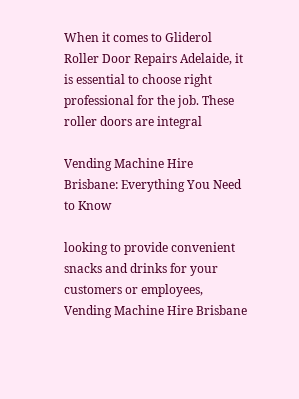When it comes to Gliderol Roller Door Repairs Adelaide, it is essential to choose right professional for the job. These roller doors are integral

Vending Machine Hire Brisbane: Everything You Need to Know

looking to provide convenient snacks and drinks for your customers or employees, Vending Machine Hire Brisbane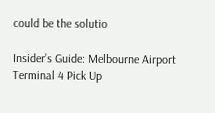could be the solutio

Insider’s Guide: Melbourne Airport Terminal 4 Pick Up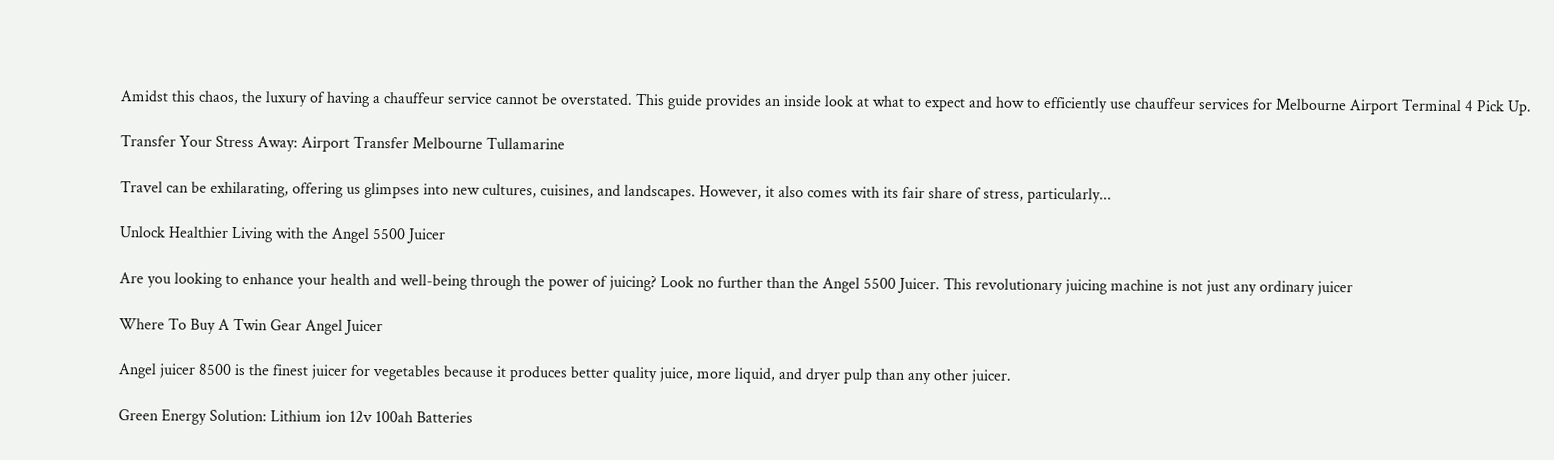Amidst this chaos, the luxury of having a chauffeur service cannot be overstated. This guide provides an inside look at what to expect and how to efficiently use chauffeur services for Melbourne Airport Terminal 4 Pick Up.

Transfer Your Stress Away: Airport Transfer Melbourne Tullamarine

Travel can be exhilarating, offering us glimpses into new cultures, cuisines, and landscapes. However, it also comes with its fair share of stress, particularly...

Unlock Healthier Living with the Angel 5500 Juicer

Are you looking to enhance your health and well-being through the power of juicing? Look no further than the Angel 5500 Juicer. This revolutionary juicing machine is not just any ordinary juicer

Where To Buy A Twin Gear Angel Juicer

Angel juicer 8500 is the finest juicer for vegetables because it produces better quality juice, more liquid, and dryer pulp than any other juicer.

Green Energy Solution: Lithium ion 12v 100ah Batteries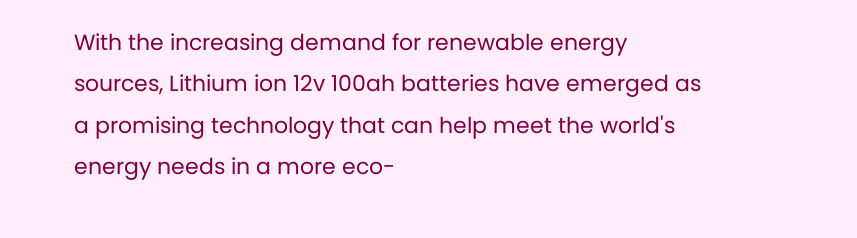With the increasing demand for renewable energy sources, Lithium ion 12v 100ah batteries have emerged as a promising technology that can help meet the world's energy needs in a more eco-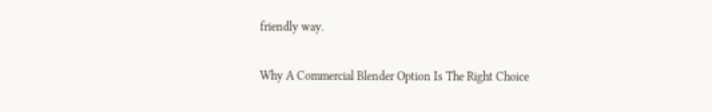friendly way.

Why A Commercial Blender Option Is The Right Choice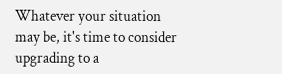Whatever your situation may be, it's time to consider upgrading to a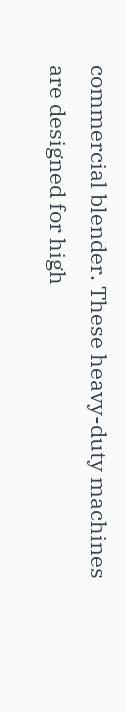commercial blender. These heavy-duty machines are designed for high